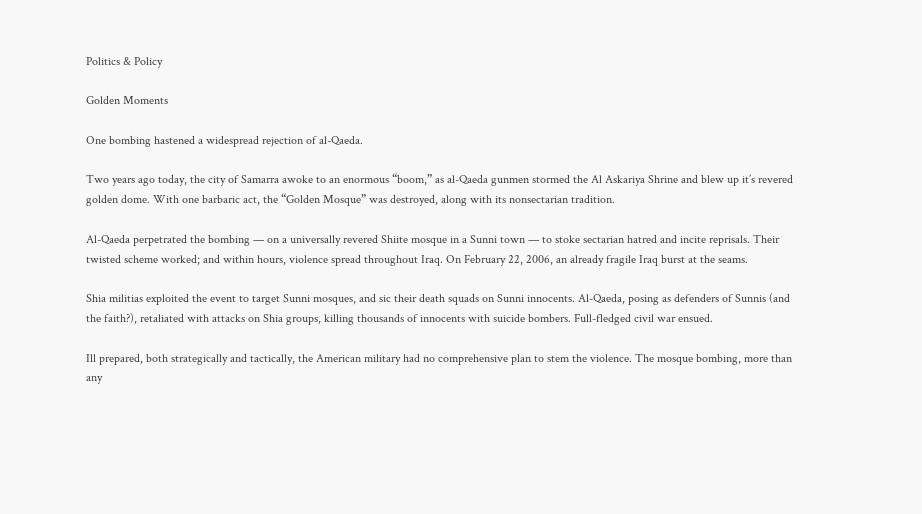Politics & Policy

Golden Moments

One bombing hastened a widespread rejection of al-Qaeda.

Two years ago today, the city of Samarra awoke to an enormous “boom,” as al-Qaeda gunmen stormed the Al Askariya Shrine and blew up it’s revered golden dome. With one barbaric act, the “Golden Mosque” was destroyed, along with its nonsectarian tradition.

Al-Qaeda perpetrated the bombing — on a universally revered Shiite mosque in a Sunni town — to stoke sectarian hatred and incite reprisals. Their twisted scheme worked; and within hours, violence spread throughout Iraq. On February 22, 2006, an already fragile Iraq burst at the seams.

Shia militias exploited the event to target Sunni mosques, and sic their death squads on Sunni innocents. Al-Qaeda, posing as defenders of Sunnis (and the faith?), retaliated with attacks on Shia groups, killing thousands of innocents with suicide bombers. Full-fledged civil war ensued.

Ill prepared, both strategically and tactically, the American military had no comprehensive plan to stem the violence. The mosque bombing, more than any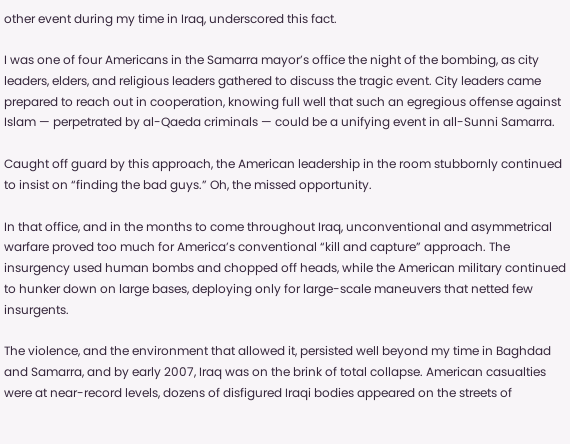other event during my time in Iraq, underscored this fact.

I was one of four Americans in the Samarra mayor’s office the night of the bombing, as city leaders, elders, and religious leaders gathered to discuss the tragic event. City leaders came prepared to reach out in cooperation, knowing full well that such an egregious offense against Islam — perpetrated by al-Qaeda criminals — could be a unifying event in all-Sunni Samarra.

Caught off guard by this approach, the American leadership in the room stubbornly continued to insist on “finding the bad guys.” Oh, the missed opportunity.

In that office, and in the months to come throughout Iraq, unconventional and asymmetrical warfare proved too much for America’s conventional “kill and capture” approach. The insurgency used human bombs and chopped off heads, while the American military continued to hunker down on large bases, deploying only for large-scale maneuvers that netted few insurgents.

The violence, and the environment that allowed it, persisted well beyond my time in Baghdad and Samarra, and by early 2007, Iraq was on the brink of total collapse. American casualties were at near-record levels, dozens of disfigured Iraqi bodies appeared on the streets of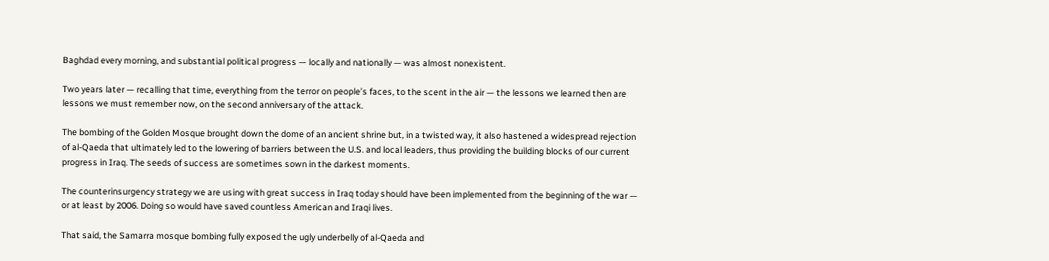Baghdad every morning, and substantial political progress — locally and nationally — was almost nonexistent.

Two years later — recalling that time, everything from the terror on people’s faces, to the scent in the air — the lessons we learned then are lessons we must remember now, on the second anniversary of the attack.

The bombing of the Golden Mosque brought down the dome of an ancient shrine but, in a twisted way, it also hastened a widespread rejection of al-Qaeda that ultimately led to the lowering of barriers between the U.S. and local leaders, thus providing the building blocks of our current progress in Iraq. The seeds of success are sometimes sown in the darkest moments.

The counterinsurgency strategy we are using with great success in Iraq today should have been implemented from the beginning of the war — or at least by 2006. Doing so would have saved countless American and Iraqi lives.

That said, the Samarra mosque bombing fully exposed the ugly underbelly of al-Qaeda and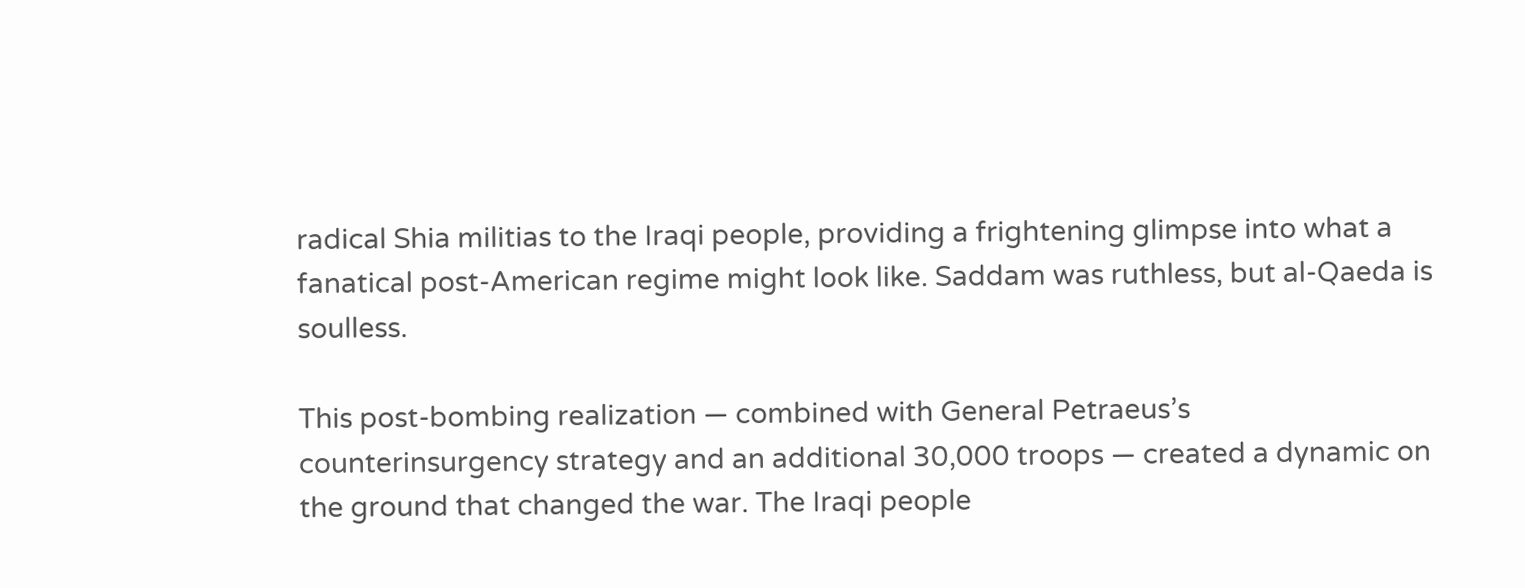radical Shia militias to the Iraqi people, providing a frightening glimpse into what a fanatical post-American regime might look like. Saddam was ruthless, but al-Qaeda is soulless.

This post-bombing realization — combined with General Petraeus’s counterinsurgency strategy and an additional 30,000 troops — created a dynamic on the ground that changed the war. The Iraqi people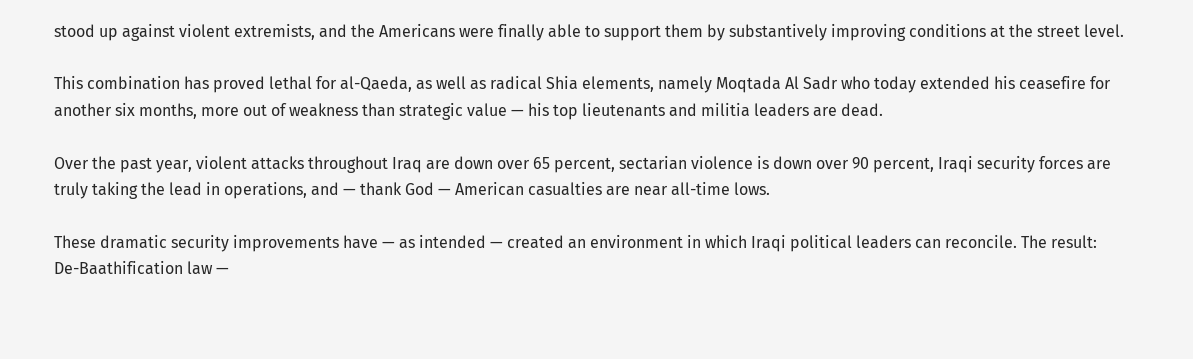stood up against violent extremists, and the Americans were finally able to support them by substantively improving conditions at the street level.

This combination has proved lethal for al-Qaeda, as well as radical Shia elements, namely Moqtada Al Sadr who today extended his ceasefire for another six months, more out of weakness than strategic value — his top lieutenants and militia leaders are dead.

Over the past year, violent attacks throughout Iraq are down over 65 percent, sectarian violence is down over 90 percent, Iraqi security forces are truly taking the lead in operations, and — thank God — American casualties are near all-time lows.

These dramatic security improvements have — as intended — created an environment in which Iraqi political leaders can reconcile. The result: De-Baathification law —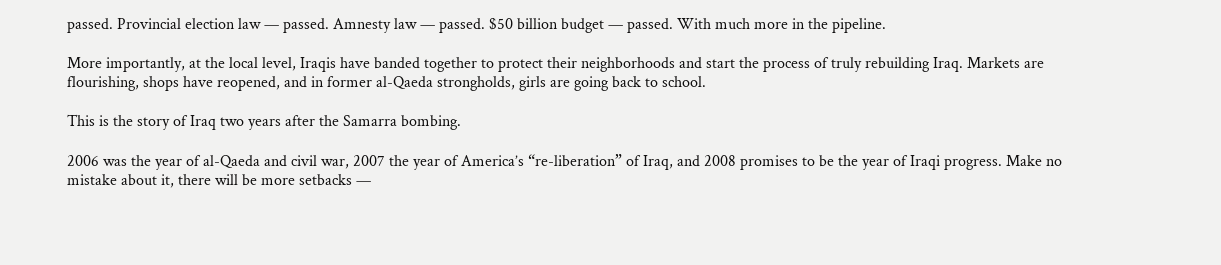passed. Provincial election law — passed. Amnesty law — passed. $50 billion budget — passed. With much more in the pipeline.

More importantly, at the local level, Iraqis have banded together to protect their neighborhoods and start the process of truly rebuilding Iraq. Markets are flourishing, shops have reopened, and in former al-Qaeda strongholds, girls are going back to school.

This is the story of Iraq two years after the Samarra bombing.

2006 was the year of al-Qaeda and civil war, 2007 the year of America’s “re-liberation” of Iraq, and 2008 promises to be the year of Iraqi progress. Make no mistake about it, there will be more setbacks —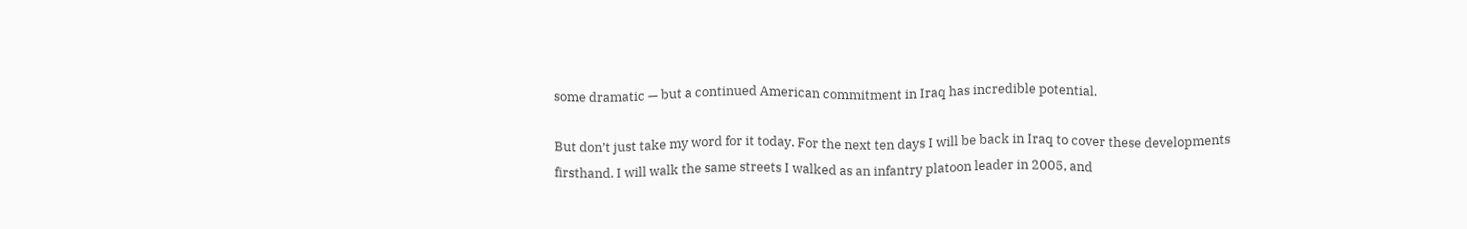some dramatic — but a continued American commitment in Iraq has incredible potential.

But don’t just take my word for it today. For the next ten days I will be back in Iraq to cover these developments firsthand. I will walk the same streets I walked as an infantry platoon leader in 2005, and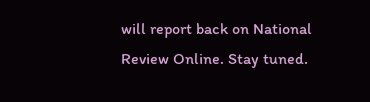will report back on National Review Online. Stay tuned.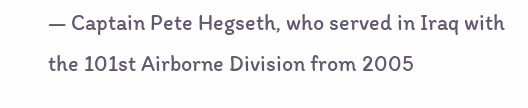— Captain Pete Hegseth, who served in Iraq with the 101st Airborne Division from 2005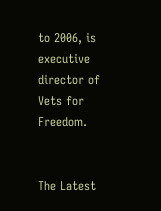to 2006, is executive director of Vets for Freedom.


The Latest